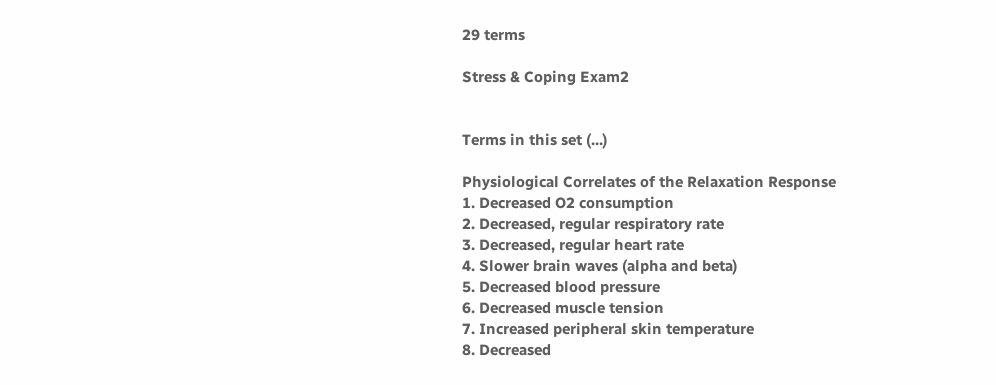29 terms

Stress & Coping Exam2


Terms in this set (...)

Physiological Correlates of the Relaxation Response
1. Decreased O2 consumption
2. Decreased, regular respiratory rate
3. Decreased, regular heart rate
4. Slower brain waves (alpha and beta)
5. Decreased blood pressure
6. Decreased muscle tension
7. Increased peripheral skin temperature
8. Decreased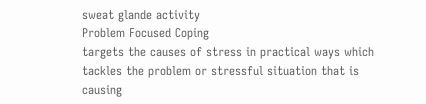sweat glande activity
Problem Focused Coping
targets the causes of stress in practical ways which tackles the problem or stressful situation that is causing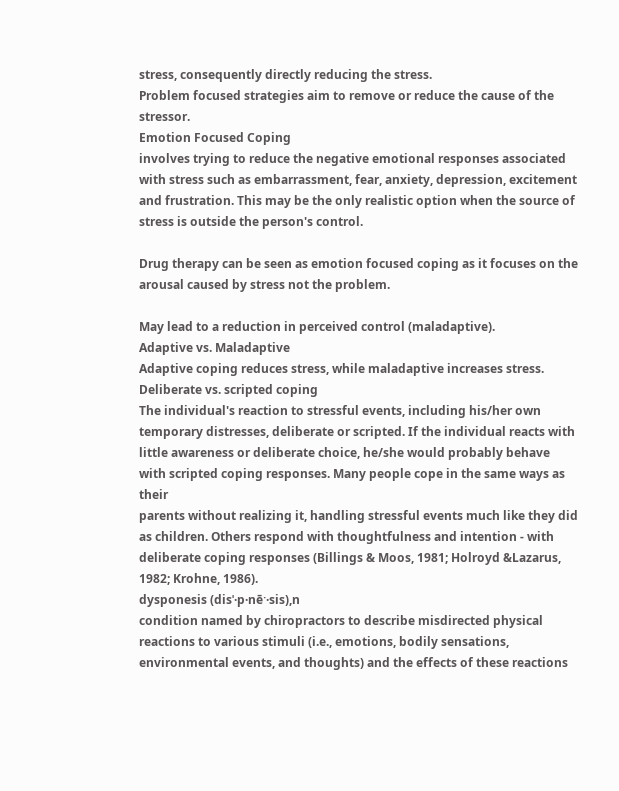stress, consequently directly reducing the stress.
Problem focused strategies aim to remove or reduce the cause of the stressor.
Emotion Focused Coping
involves trying to reduce the negative emotional responses associated with stress such as embarrassment, fear, anxiety, depression, excitement and frustration. This may be the only realistic option when the source of stress is outside the person's control.

Drug therapy can be seen as emotion focused coping as it focuses on the arousal caused by stress not the problem.

May lead to a reduction in perceived control (maladaptive).
Adaptive vs. Maladaptive
Adaptive coping reduces stress, while maladaptive increases stress.
Deliberate vs. scripted coping
The individual's reaction to stressful events, including his/her own temporary distresses, deliberate or scripted. If the individual reacts with
little awareness or deliberate choice, he/she would probably behave with scripted coping responses. Many people cope in the same ways as their
parents without realizing it, handling stressful events much like they did as children. Others respond with thoughtfulness and intention - with deliberate coping responses (Billings & Moos, 1981; Holroyd &Lazarus,
1982; Krohne, 1986).
dysponesis (disˈ·p·nēˑ·sis),n
condition named by chiropractors to describe misdirected physical reactions to various stimuli (i.e., emotions, bodily sensations, environmental events, and thoughts) and the effects of these reactions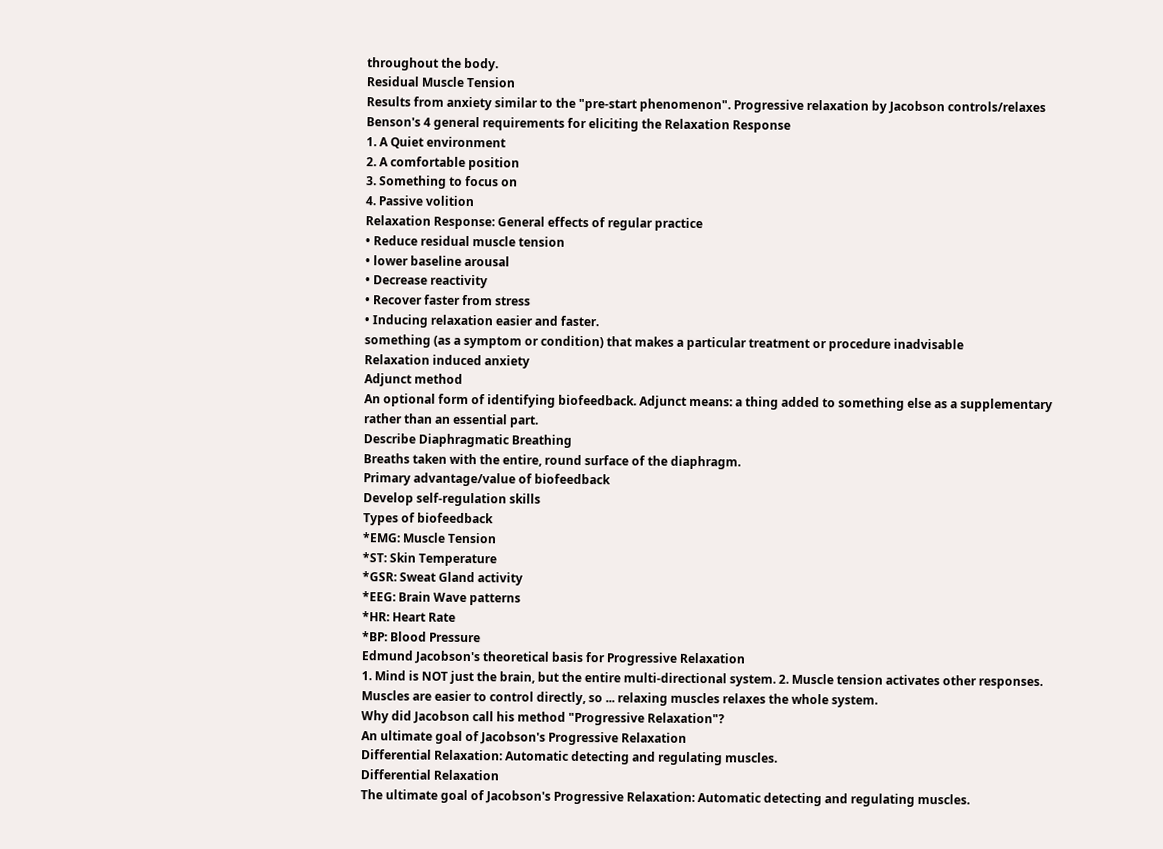throughout the body.
Residual Muscle Tension
Results from anxiety similar to the "pre-start phenomenon". Progressive relaxation by Jacobson controls/relaxes
Benson's 4 general requirements for eliciting the Relaxation Response
1. A Quiet environment
2. A comfortable position
3. Something to focus on
4. Passive volition
Relaxation Response: General effects of regular practice
• Reduce residual muscle tension
• lower baseline arousal
• Decrease reactivity
• Recover faster from stress
• Inducing relaxation easier and faster.
something (as a symptom or condition) that makes a particular treatment or procedure inadvisable
Relaxation induced anxiety
Adjunct method
An optional form of identifying biofeedback. Adjunct means: a thing added to something else as a supplementary rather than an essential part.
Describe Diaphragmatic Breathing
Breaths taken with the entire, round surface of the diaphragm.
Primary advantage/value of biofeedback
Develop self-regulation skills
Types of biofeedback
*EMG: Muscle Tension
*ST: Skin Temperature
*GSR: Sweat Gland activity
*EEG: Brain Wave patterns
*HR: Heart Rate
*BP: Blood Pressure
Edmund Jacobson's theoretical basis for Progressive Relaxation
1. Mind is NOT just the brain, but the entire multi-directional system. 2. Muscle tension activates other responses. Muscles are easier to control directly, so ... relaxing muscles relaxes the whole system.
Why did Jacobson call his method "Progressive Relaxation"?
An ultimate goal of Jacobson's Progressive Relaxation
Differential Relaxation: Automatic detecting and regulating muscles.
Differential Relaxation
The ultimate goal of Jacobson's Progressive Relaxation: Automatic detecting and regulating muscles.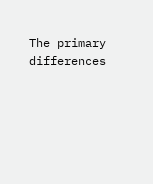The primary differences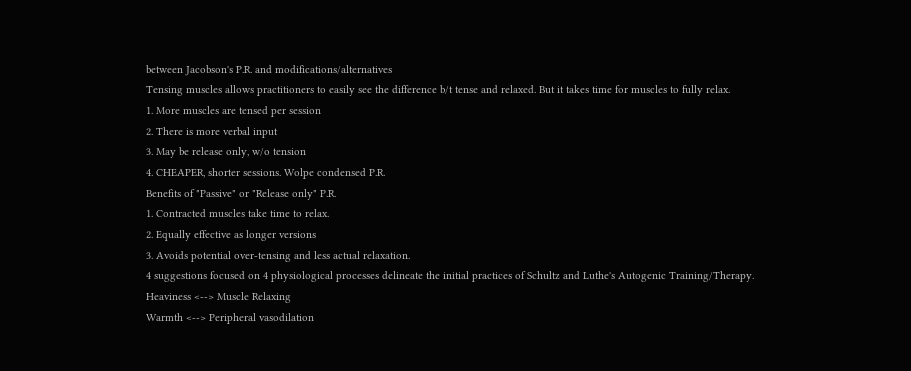between Jacobson's P.R. and modifications/alternatives
Tensing muscles allows practitioners to easily see the difference b/t tense and relaxed. But it takes time for muscles to fully relax.
1. More muscles are tensed per session
2. There is more verbal input
3. May be release only, w/o tension
4. CHEAPER, shorter sessions. Wolpe condensed P.R.
Benefits of "Passive" or "Release only" P.R.
1. Contracted muscles take time to relax.
2. Equally effective as longer versions
3. Avoids potential over-tensing and less actual relaxation.
4 suggestions focused on 4 physiological processes delineate the initial practices of Schultz and Luthe's Autogenic Training/Therapy.
Heaviness <--> Muscle Relaxing
Warmth <--> Peripheral vasodilation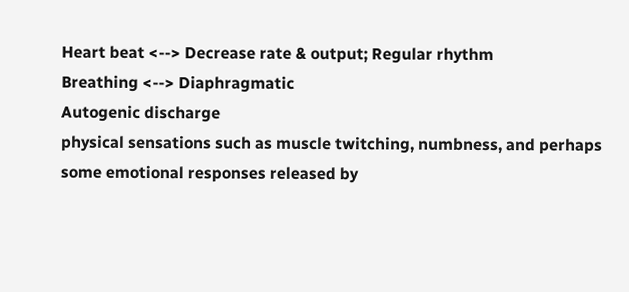Heart beat <--> Decrease rate & output; Regular rhythm
Breathing <--> Diaphragmatic
Autogenic discharge
physical sensations such as muscle twitching, numbness, and perhaps some emotional responses released by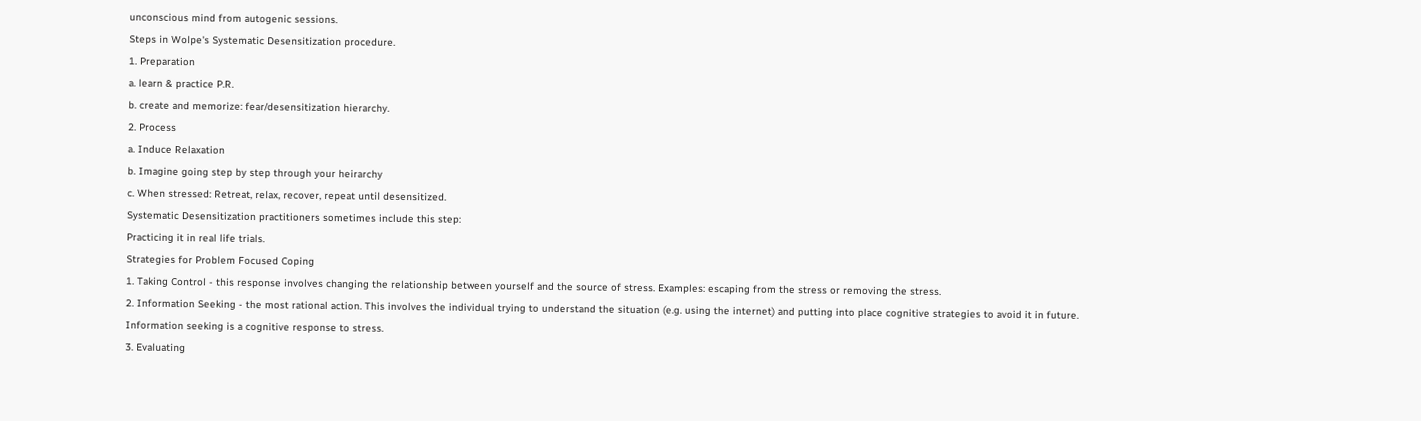unconscious mind from autogenic sessions.
Steps in Wolpe's Systematic Desensitization procedure.
1. Preparation
a. learn & practice P.R.
b. create and memorize: fear/desensitization hierarchy.
2. Process
a. Induce Relaxation
b. Imagine going step by step through your heirarchy
c. When stressed: Retreat, relax, recover, repeat until desensitized.
Systematic Desensitization practitioners sometimes include this step:
Practicing it in real life trials.
Strategies for Problem Focused Coping
1. Taking Control - this response involves changing the relationship between yourself and the source of stress. Examples: escaping from the stress or removing the stress.
2. Information Seeking - the most rational action. This involves the individual trying to understand the situation (e.g. using the internet) and putting into place cognitive strategies to avoid it in future. Information seeking is a cognitive response to stress.
3. Evaluating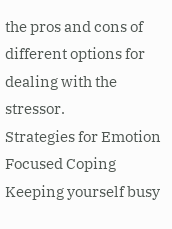the pros and cons of different options for dealing with the stressor.
Strategies for Emotion Focused Coping
Keeping yourself busy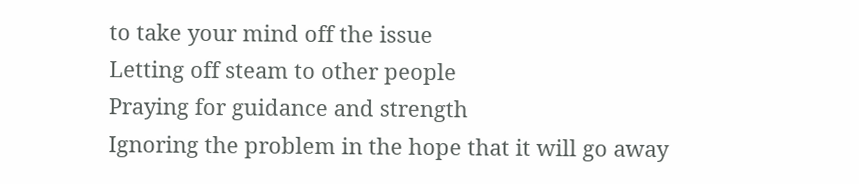to take your mind off the issue
Letting off steam to other people
Praying for guidance and strength
Ignoring the problem in the hope that it will go away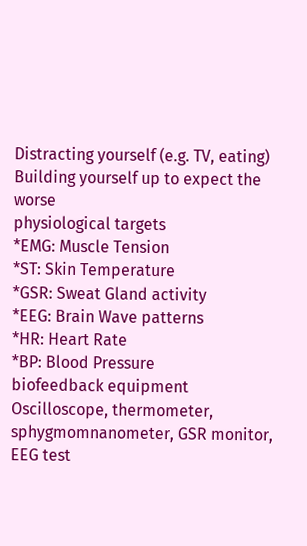Distracting yourself (e.g. TV, eating)
Building yourself up to expect the worse
physiological targets
*EMG: Muscle Tension
*ST: Skin Temperature
*GSR: Sweat Gland activity
*EEG: Brain Wave patterns
*HR: Heart Rate
*BP: Blood Pressure
biofeedback equipment
Oscilloscope, thermometer, sphygmomnanometer, GSR monitor, EEG test